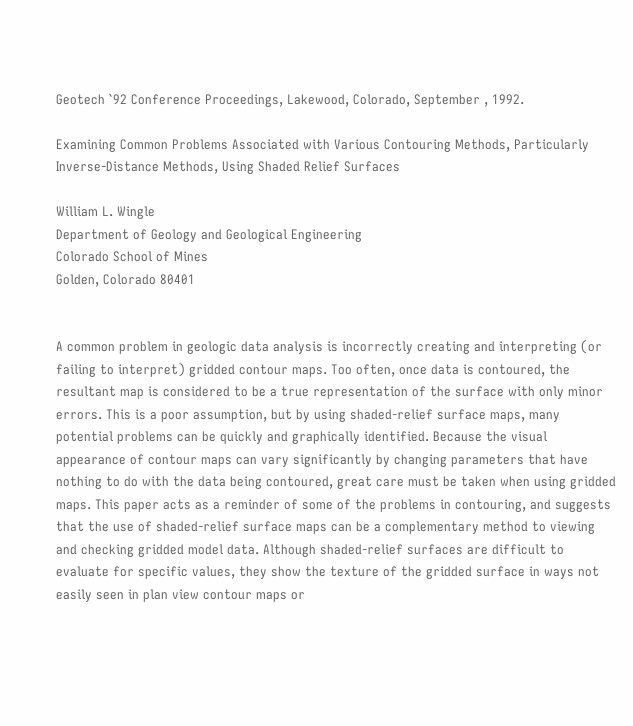Geotech `92 Conference Proceedings, Lakewood, Colorado, September , 1992.

Examining Common Problems Associated with Various Contouring Methods, Particularly Inverse-Distance Methods, Using Shaded Relief Surfaces

William L. Wingle
Department of Geology and Geological Engineering
Colorado School of Mines
Golden, Colorado 80401


A common problem in geologic data analysis is incorrectly creating and interpreting (or failing to interpret) gridded contour maps. Too often, once data is contoured, the resultant map is considered to be a true representation of the surface with only minor errors. This is a poor assumption, but by using shaded-relief surface maps, many potential problems can be quickly and graphically identified. Because the visual appearance of contour maps can vary significantly by changing parameters that have nothing to do with the data being contoured, great care must be taken when using gridded maps. This paper acts as a reminder of some of the problems in contouring, and suggests that the use of shaded-relief surface maps can be a complementary method to viewing and checking gridded model data. Although shaded-relief surfaces are difficult to evaluate for specific values, they show the texture of the gridded surface in ways not easily seen in plan view contour maps or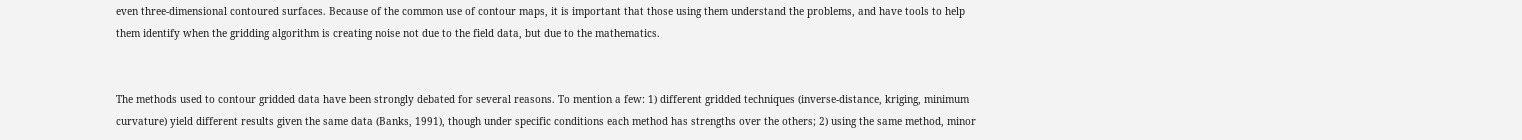even three-dimensional contoured surfaces. Because of the common use of contour maps, it is important that those using them understand the problems, and have tools to help them identify when the gridding algorithm is creating noise not due to the field data, but due to the mathematics.


The methods used to contour gridded data have been strongly debated for several reasons. To mention a few: 1) different gridded techniques (inverse-distance, kriging, minimum curvature) yield different results given the same data (Banks, 1991), though under specific conditions each method has strengths over the others; 2) using the same method, minor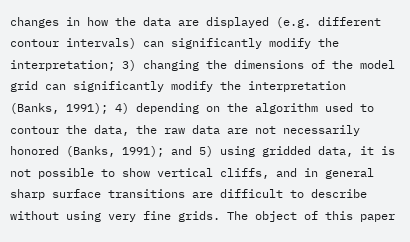changes in how the data are displayed (e.g. different contour intervals) can significantly modify the interpretation; 3) changing the dimensions of the model grid can significantly modify the interpretation (Banks, 1991); 4) depending on the algorithm used to contour the data, the raw data are not necessarily honored (Banks, 1991); and 5) using gridded data, it is not possible to show vertical cliffs, and in general sharp surface transitions are difficult to describe without using very fine grids. The object of this paper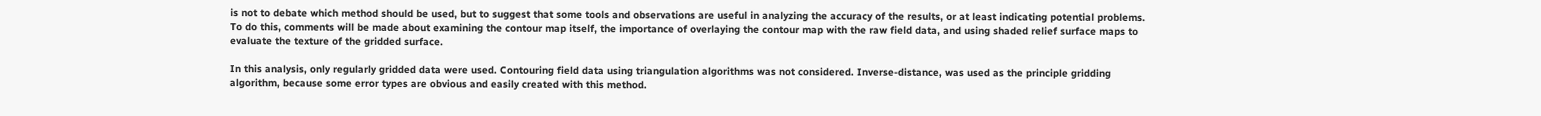is not to debate which method should be used, but to suggest that some tools and observations are useful in analyzing the accuracy of the results, or at least indicating potential problems. To do this, comments will be made about examining the contour map itself, the importance of overlaying the contour map with the raw field data, and using shaded relief surface maps to evaluate the texture of the gridded surface.

In this analysis, only regularly gridded data were used. Contouring field data using triangulation algorithms was not considered. Inverse-distance, was used as the principle gridding algorithm, because some error types are obvious and easily created with this method.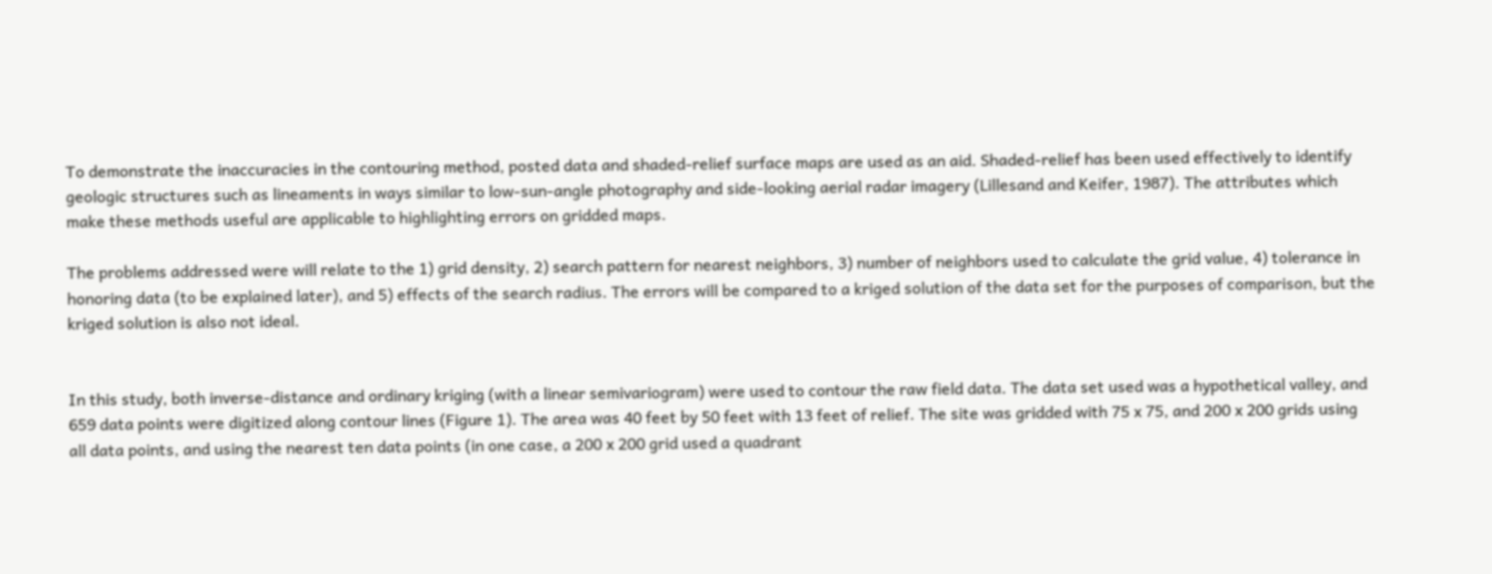To demonstrate the inaccuracies in the contouring method, posted data and shaded-relief surface maps are used as an aid. Shaded-relief has been used effectively to identify geologic structures such as lineaments in ways similar to low-sun-angle photography and side-looking aerial radar imagery (Lillesand and Keifer, 1987). The attributes which make these methods useful are applicable to highlighting errors on gridded maps.

The problems addressed were will relate to the 1) grid density, 2) search pattern for nearest neighbors, 3) number of neighbors used to calculate the grid value, 4) tolerance in honoring data (to be explained later), and 5) effects of the search radius. The errors will be compared to a kriged solution of the data set for the purposes of comparison, but the kriged solution is also not ideal.


In this study, both inverse-distance and ordinary kriging (with a linear semivariogram) were used to contour the raw field data. The data set used was a hypothetical valley, and 659 data points were digitized along contour lines (Figure 1). The area was 40 feet by 50 feet with 13 feet of relief. The site was gridded with 75 x 75, and 200 x 200 grids using all data points, and using the nearest ten data points (in one case, a 200 x 200 grid used a quadrant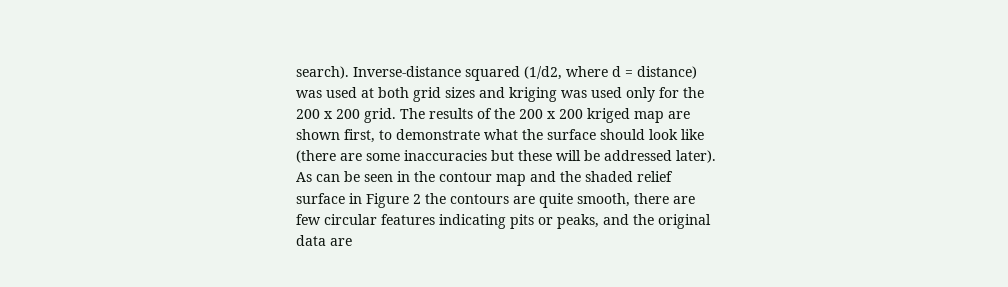search). Inverse-distance squared (1/d2, where d = distance) was used at both grid sizes and kriging was used only for the 200 x 200 grid. The results of the 200 x 200 kriged map are shown first, to demonstrate what the surface should look like (there are some inaccuracies but these will be addressed later). As can be seen in the contour map and the shaded relief surface in Figure 2 the contours are quite smooth, there are few circular features indicating pits or peaks, and the original data are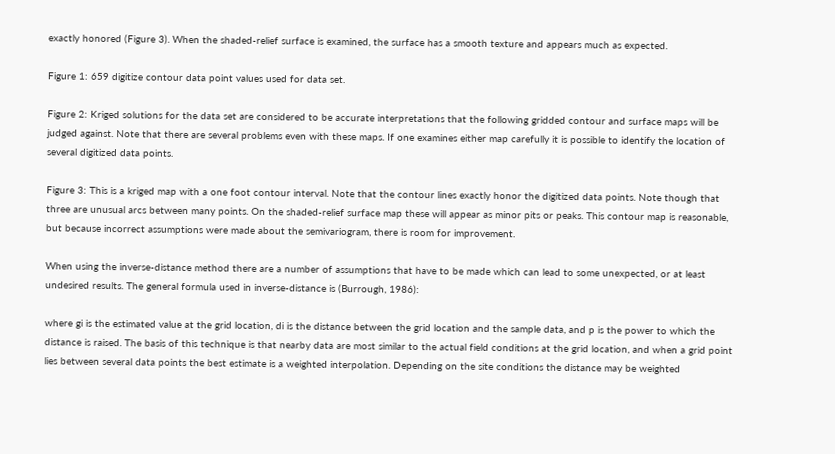exactly honored (Figure 3). When the shaded-relief surface is examined, the surface has a smooth texture and appears much as expected.

Figure 1: 659 digitize contour data point values used for data set.

Figure 2: Kriged solutions for the data set are considered to be accurate interpretations that the following gridded contour and surface maps will be judged against. Note that there are several problems even with these maps. If one examines either map carefully it is possible to identify the location of several digitized data points.

Figure 3: This is a kriged map with a one foot contour interval. Note that the contour lines exactly honor the digitized data points. Note though that three are unusual arcs between many points. On the shaded-relief surface map these will appear as minor pits or peaks. This contour map is reasonable, but because incorrect assumptions were made about the semivariogram, there is room for improvement.

When using the inverse-distance method there are a number of assumptions that have to be made which can lead to some unexpected, or at least undesired results. The general formula used in inverse-distance is (Burrough, 1986):

where gi is the estimated value at the grid location, di is the distance between the grid location and the sample data, and p is the power to which the distance is raised. The basis of this technique is that nearby data are most similar to the actual field conditions at the grid location, and when a grid point lies between several data points the best estimate is a weighted interpolation. Depending on the site conditions the distance may be weighted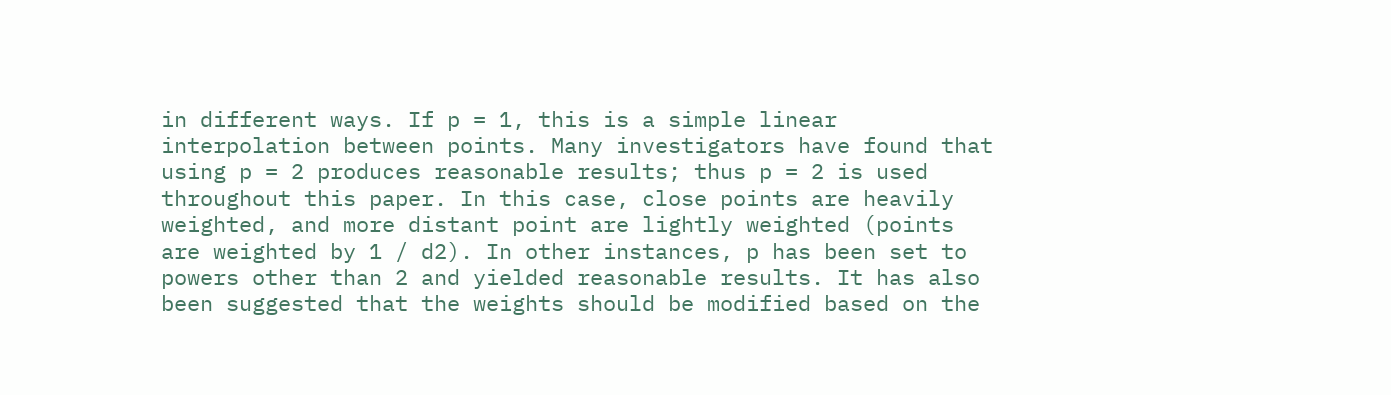in different ways. If p = 1, this is a simple linear interpolation between points. Many investigators have found that using p = 2 produces reasonable results; thus p = 2 is used throughout this paper. In this case, close points are heavily weighted, and more distant point are lightly weighted (points are weighted by 1 / d2). In other instances, p has been set to powers other than 2 and yielded reasonable results. It has also been suggested that the weights should be modified based on the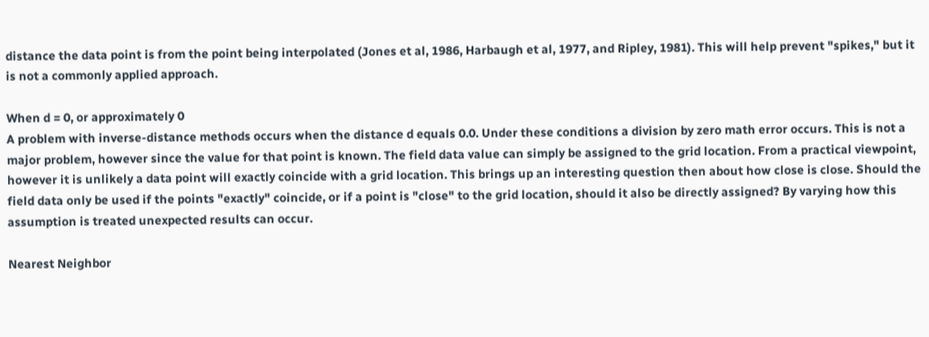distance the data point is from the point being interpolated (Jones et al, 1986, Harbaugh et al, 1977, and Ripley, 1981). This will help prevent "spikes," but it is not a commonly applied approach.

When d = 0, or approximately 0
A problem with inverse-distance methods occurs when the distance d equals 0.0. Under these conditions a division by zero math error occurs. This is not a major problem, however since the value for that point is known. The field data value can simply be assigned to the grid location. From a practical viewpoint, however it is unlikely a data point will exactly coincide with a grid location. This brings up an interesting question then about how close is close. Should the field data only be used if the points "exactly" coincide, or if a point is "close" to the grid location, should it also be directly assigned? By varying how this assumption is treated unexpected results can occur.

Nearest Neighbor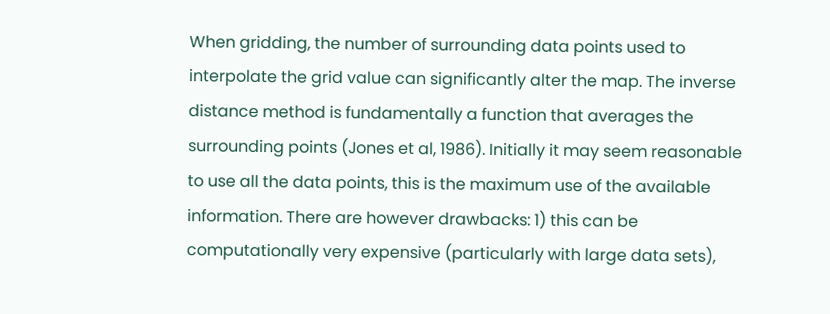When gridding, the number of surrounding data points used to interpolate the grid value can significantly alter the map. The inverse distance method is fundamentally a function that averages the surrounding points (Jones et al, 1986). Initially it may seem reasonable to use all the data points, this is the maximum use of the available information. There are however drawbacks: 1) this can be computationally very expensive (particularly with large data sets),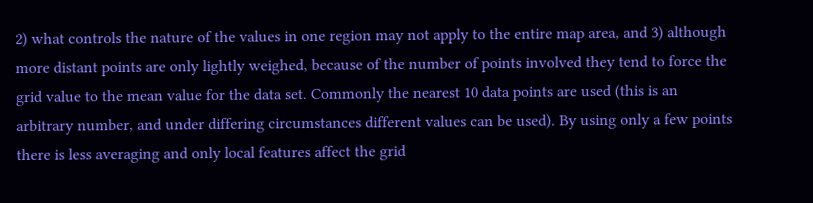2) what controls the nature of the values in one region may not apply to the entire map area, and 3) although more distant points are only lightly weighed, because of the number of points involved they tend to force the grid value to the mean value for the data set. Commonly the nearest 10 data points are used (this is an arbitrary number, and under differing circumstances different values can be used). By using only a few points there is less averaging and only local features affect the grid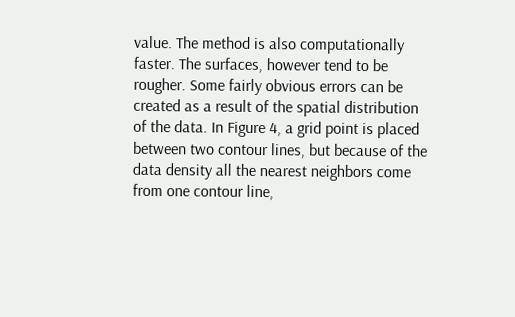value. The method is also computationally faster. The surfaces, however tend to be rougher. Some fairly obvious errors can be created as a result of the spatial distribution of the data. In Figure 4, a grid point is placed between two contour lines, but because of the data density all the nearest neighbors come from one contour line,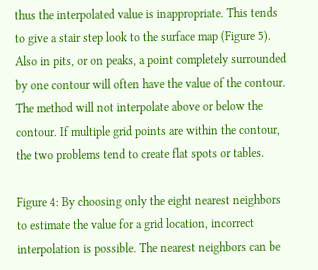thus the interpolated value is inappropriate. This tends to give a stair step look to the surface map (Figure 5). Also in pits, or on peaks, a point completely surrounded by one contour will often have the value of the contour. The method will not interpolate above or below the contour. If multiple grid points are within the contour, the two problems tend to create flat spots or tables.

Figure 4: By choosing only the eight nearest neighbors to estimate the value for a grid location, incorrect interpolation is possible. The nearest neighbors can be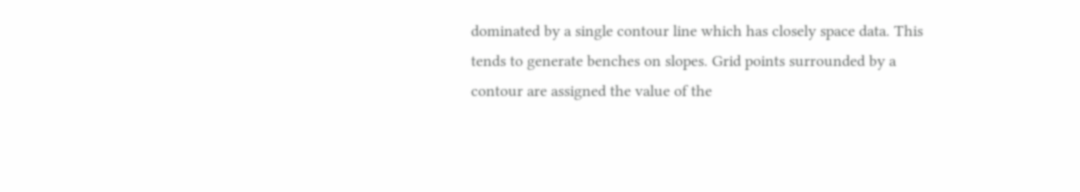dominated by a single contour line which has closely space data. This tends to generate benches on slopes. Grid points surrounded by a contour are assigned the value of the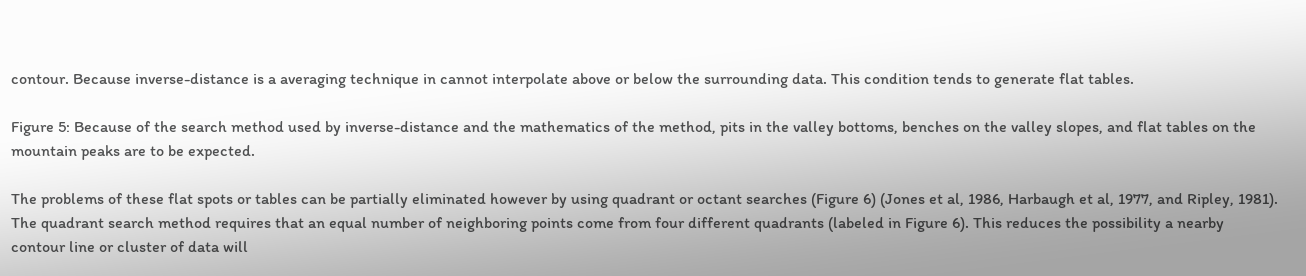contour. Because inverse-distance is a averaging technique in cannot interpolate above or below the surrounding data. This condition tends to generate flat tables.

Figure 5: Because of the search method used by inverse-distance and the mathematics of the method, pits in the valley bottoms, benches on the valley slopes, and flat tables on the mountain peaks are to be expected.

The problems of these flat spots or tables can be partially eliminated however by using quadrant or octant searches (Figure 6) (Jones et al, 1986, Harbaugh et al, 1977, and Ripley, 1981). The quadrant search method requires that an equal number of neighboring points come from four different quadrants (labeled in Figure 6). This reduces the possibility a nearby contour line or cluster of data will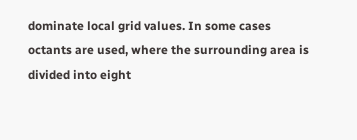dominate local grid values. In some cases octants are used, where the surrounding area is divided into eight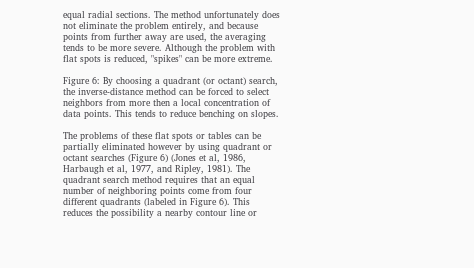equal radial sections. The method unfortunately does not eliminate the problem entirely, and because points from further away are used, the averaging tends to be more severe. Although the problem with flat spots is reduced, "spikes" can be more extreme.

Figure 6: By choosing a quadrant (or octant) search, the inverse-distance method can be forced to select neighbors from more then a local concentration of data points. This tends to reduce benching on slopes.

The problems of these flat spots or tables can be partially eliminated however by using quadrant or octant searches (Figure 6) (Jones et al, 1986, Harbaugh et al, 1977, and Ripley, 1981). The quadrant search method requires that an equal number of neighboring points come from four different quadrants (labeled in Figure 6). This reduces the possibility a nearby contour line or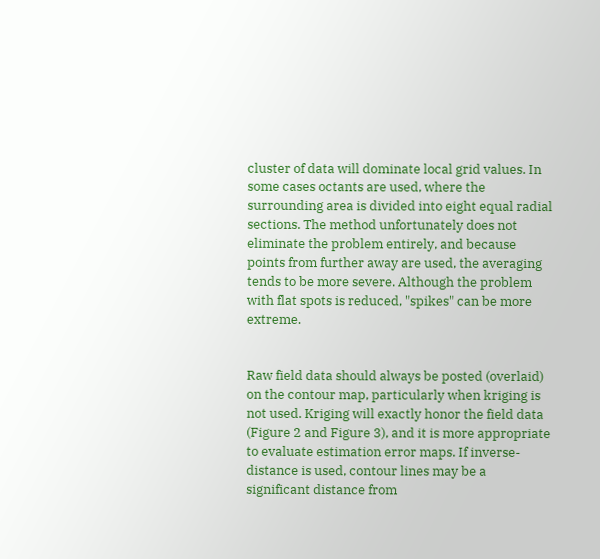cluster of data will dominate local grid values. In some cases octants are used, where the surrounding area is divided into eight equal radial sections. The method unfortunately does not eliminate the problem entirely, and because points from further away are used, the averaging tends to be more severe. Although the problem with flat spots is reduced, "spikes" can be more extreme.


Raw field data should always be posted (overlaid) on the contour map, particularly when kriging is not used. Kriging will exactly honor the field data (Figure 2 and Figure 3), and it is more appropriate to evaluate estimation error maps. If inverse-distance is used, contour lines may be a significant distance from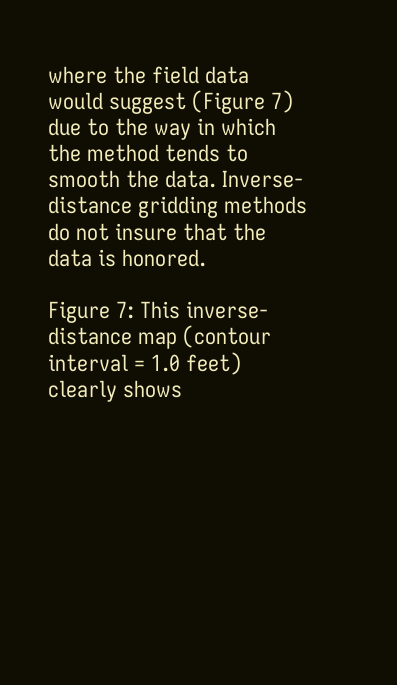where the field data would suggest (Figure 7) due to the way in which the method tends to smooth the data. Inverse-distance gridding methods do not insure that the data is honored.

Figure 7: This inverse-distance map (contour interval = 1.0 feet) clearly shows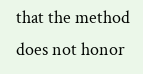that the method does not honor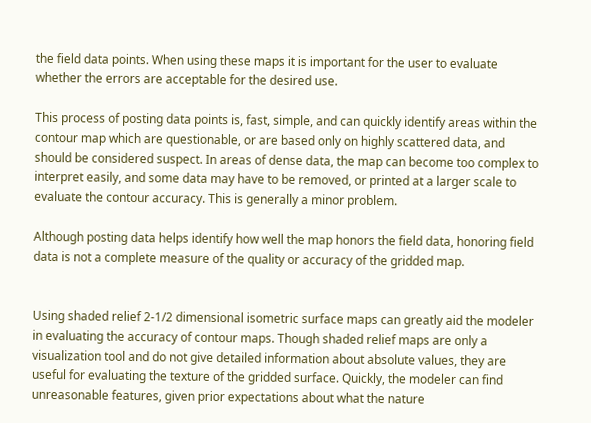the field data points. When using these maps it is important for the user to evaluate whether the errors are acceptable for the desired use.

This process of posting data points is, fast, simple, and can quickly identify areas within the contour map which are questionable, or are based only on highly scattered data, and should be considered suspect. In areas of dense data, the map can become too complex to interpret easily, and some data may have to be removed, or printed at a larger scale to evaluate the contour accuracy. This is generally a minor problem.

Although posting data helps identify how well the map honors the field data, honoring field data is not a complete measure of the quality or accuracy of the gridded map.


Using shaded relief 2-1/2 dimensional isometric surface maps can greatly aid the modeler in evaluating the accuracy of contour maps. Though shaded relief maps are only a visualization tool and do not give detailed information about absolute values, they are useful for evaluating the texture of the gridded surface. Quickly, the modeler can find unreasonable features, given prior expectations about what the nature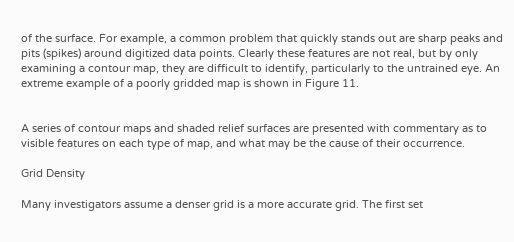of the surface. For example, a common problem that quickly stands out are sharp peaks and pits (spikes) around digitized data points. Clearly these features are not real, but by only examining a contour map, they are difficult to identify, particularly to the untrained eye. An extreme example of a poorly gridded map is shown in Figure 11.


A series of contour maps and shaded relief surfaces are presented with commentary as to visible features on each type of map, and what may be the cause of their occurrence.

Grid Density

Many investigators assume a denser grid is a more accurate grid. The first set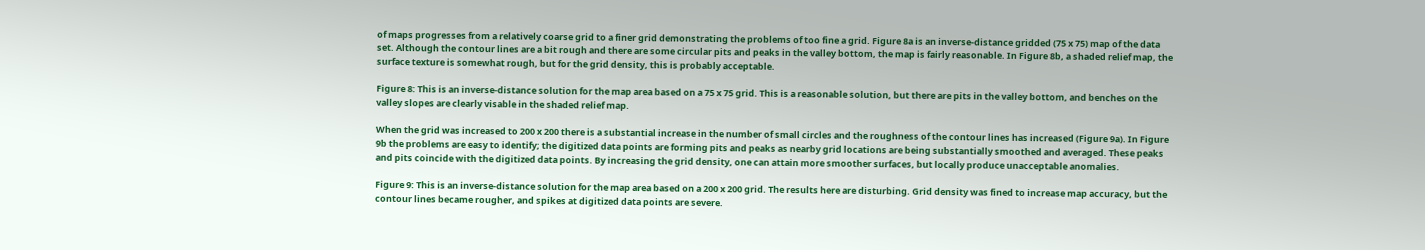of maps progresses from a relatively coarse grid to a finer grid demonstrating the problems of too fine a grid. Figure 8a is an inverse-distance gridded (75 x 75) map of the data set. Although the contour lines are a bit rough and there are some circular pits and peaks in the valley bottom, the map is fairly reasonable. In Figure 8b, a shaded relief map, the surface texture is somewhat rough, but for the grid density, this is probably acceptable.

Figure 8: This is an inverse-distance solution for the map area based on a 75 x 75 grid. This is a reasonable solution, but there are pits in the valley bottom, and benches on the valley slopes are clearly visable in the shaded relief map.

When the grid was increased to 200 x 200 there is a substantial increase in the number of small circles and the roughness of the contour lines has increased (Figure 9a). In Figure 9b the problems are easy to identify; the digitized data points are forming pits and peaks as nearby grid locations are being substantially smoothed and averaged. These peaks and pits coincide with the digitized data points. By increasing the grid density, one can attain more smoother surfaces, but locally produce unacceptable anomalies.

Figure 9: This is an inverse-distance solution for the map area based on a 200 x 200 grid. The results here are disturbing. Grid density was fined to increase map accuracy, but the contour lines became rougher, and spikes at digitized data points are severe.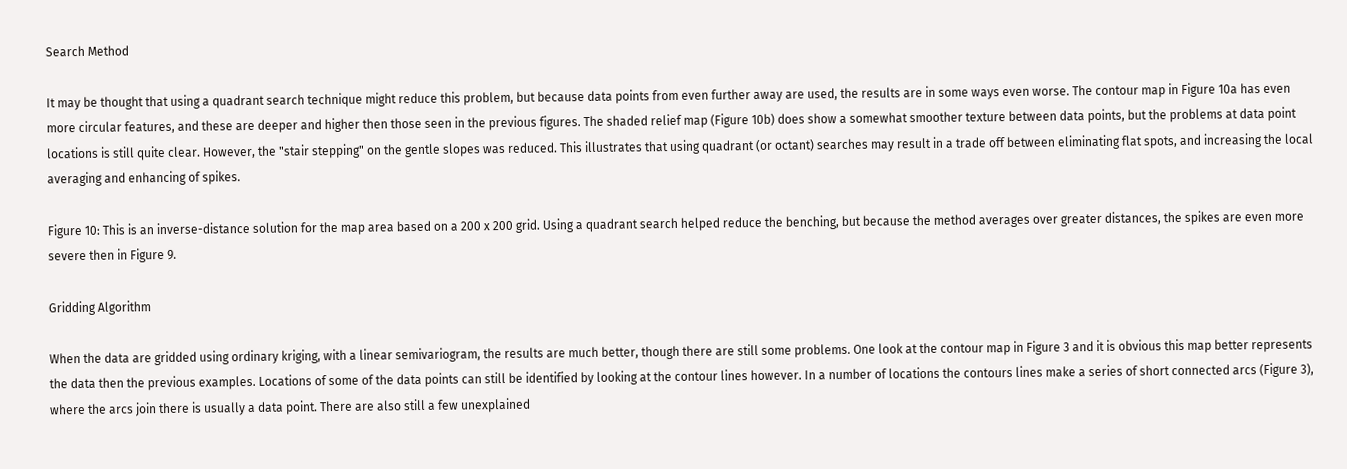Search Method

It may be thought that using a quadrant search technique might reduce this problem, but because data points from even further away are used, the results are in some ways even worse. The contour map in Figure 10a has even more circular features, and these are deeper and higher then those seen in the previous figures. The shaded relief map (Figure 10b) does show a somewhat smoother texture between data points, but the problems at data point locations is still quite clear. However, the "stair stepping" on the gentle slopes was reduced. This illustrates that using quadrant (or octant) searches may result in a trade off between eliminating flat spots, and increasing the local averaging and enhancing of spikes.

Figure 10: This is an inverse-distance solution for the map area based on a 200 x 200 grid. Using a quadrant search helped reduce the benching, but because the method averages over greater distances, the spikes are even more severe then in Figure 9.

Gridding Algorithm

When the data are gridded using ordinary kriging, with a linear semivariogram, the results are much better, though there are still some problems. One look at the contour map in Figure 3 and it is obvious this map better represents the data then the previous examples. Locations of some of the data points can still be identified by looking at the contour lines however. In a number of locations the contours lines make a series of short connected arcs (Figure 3), where the arcs join there is usually a data point. There are also still a few unexplained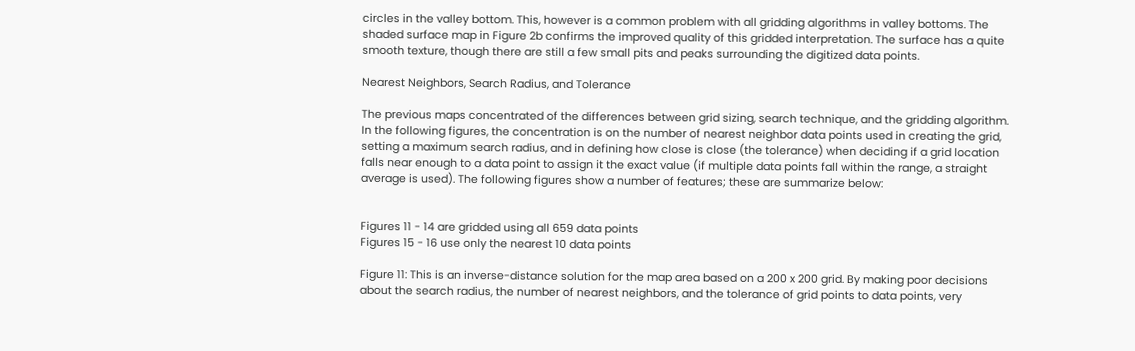circles in the valley bottom. This, however is a common problem with all gridding algorithms in valley bottoms. The shaded surface map in Figure 2b confirms the improved quality of this gridded interpretation. The surface has a quite smooth texture, though there are still a few small pits and peaks surrounding the digitized data points.

Nearest Neighbors, Search Radius, and Tolerance

The previous maps concentrated of the differences between grid sizing, search technique, and the gridding algorithm. In the following figures, the concentration is on the number of nearest neighbor data points used in creating the grid, setting a maximum search radius, and in defining how close is close (the tolerance) when deciding if a grid location falls near enough to a data point to assign it the exact value (if multiple data points fall within the range, a straight average is used). The following figures show a number of features; these are summarize below:


Figures 11 - 14 are gridded using all 659 data points
Figures 15 - 16 use only the nearest 10 data points

Figure 11: This is an inverse-distance solution for the map area based on a 200 x 200 grid. By making poor decisions about the search radius, the number of nearest neighbors, and the tolerance of grid points to data points, very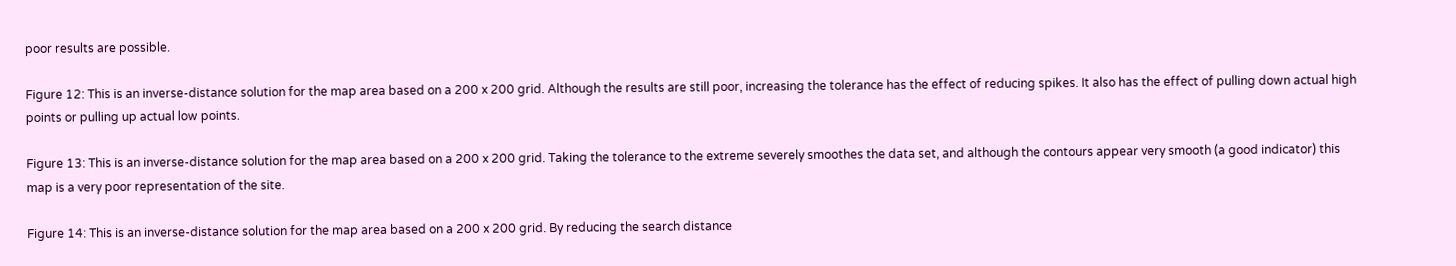poor results are possible.

Figure 12: This is an inverse-distance solution for the map area based on a 200 x 200 grid. Although the results are still poor, increasing the tolerance has the effect of reducing spikes. It also has the effect of pulling down actual high points or pulling up actual low points.

Figure 13: This is an inverse-distance solution for the map area based on a 200 x 200 grid. Taking the tolerance to the extreme severely smoothes the data set, and although the contours appear very smooth (a good indicator) this map is a very poor representation of the site.

Figure 14: This is an inverse-distance solution for the map area based on a 200 x 200 grid. By reducing the search distance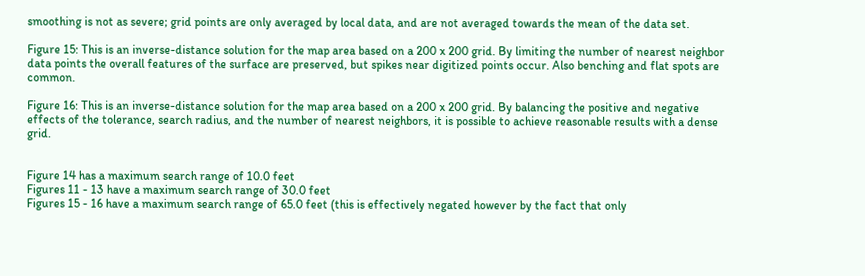smoothing is not as severe; grid points are only averaged by local data, and are not averaged towards the mean of the data set.

Figure 15: This is an inverse-distance solution for the map area based on a 200 x 200 grid. By limiting the number of nearest neighbor data points the overall features of the surface are preserved, but spikes near digitized points occur. Also benching and flat spots are common.

Figure 16: This is an inverse-distance solution for the map area based on a 200 x 200 grid. By balancing the positive and negative effects of the tolerance, search radius, and the number of nearest neighbors, it is possible to achieve reasonable results with a dense grid.


Figure 14 has a maximum search range of 10.0 feet
Figures 11 - 13 have a maximum search range of 30.0 feet
Figures 15 - 16 have a maximum search range of 65.0 feet (this is effectively negated however by the fact that only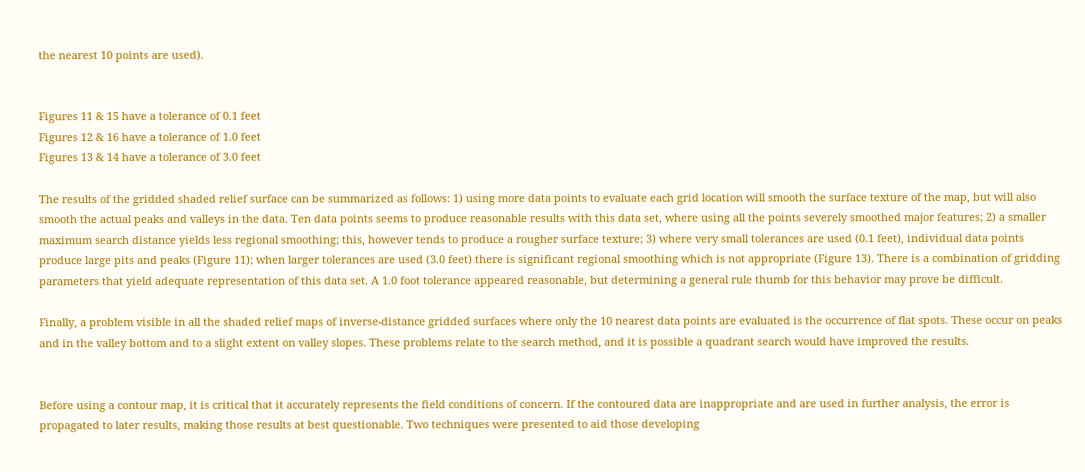the nearest 10 points are used).


Figures 11 & 15 have a tolerance of 0.1 feet
Figures 12 & 16 have a tolerance of 1.0 feet
Figures 13 & 14 have a tolerance of 3.0 feet

The results of the gridded shaded relief surface can be summarized as follows: 1) using more data points to evaluate each grid location will smooth the surface texture of the map, but will also smooth the actual peaks and valleys in the data. Ten data points seems to produce reasonable results with this data set, where using all the points severely smoothed major features; 2) a smaller maximum search distance yields less regional smoothing; this, however tends to produce a rougher surface texture; 3) where very small tolerances are used (0.1 feet), individual data points produce large pits and peaks (Figure 11); when larger tolerances are used (3.0 feet) there is significant regional smoothing which is not appropriate (Figure 13). There is a combination of gridding parameters that yield adequate representation of this data set. A 1.0 foot tolerance appeared reasonable, but determining a general rule thumb for this behavior may prove be difficult.

Finally, a problem visible in all the shaded relief maps of inverse-distance gridded surfaces where only the 10 nearest data points are evaluated is the occurrence of flat spots. These occur on peaks and in the valley bottom and to a slight extent on valley slopes. These problems relate to the search method, and it is possible a quadrant search would have improved the results.


Before using a contour map, it is critical that it accurately represents the field conditions of concern. If the contoured data are inappropriate and are used in further analysis, the error is propagated to later results, making those results at best questionable. Two techniques were presented to aid those developing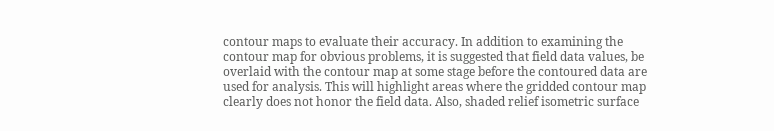contour maps to evaluate their accuracy. In addition to examining the contour map for obvious problems, it is suggested that field data values, be overlaid with the contour map at some stage before the contoured data are used for analysis. This will highlight areas where the gridded contour map clearly does not honor the field data. Also, shaded relief isometric surface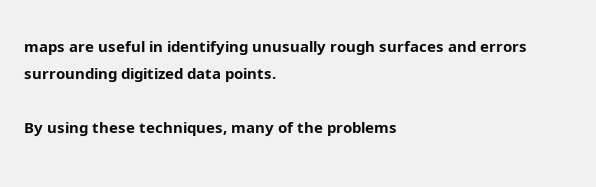maps are useful in identifying unusually rough surfaces and errors surrounding digitized data points.

By using these techniques, many of the problems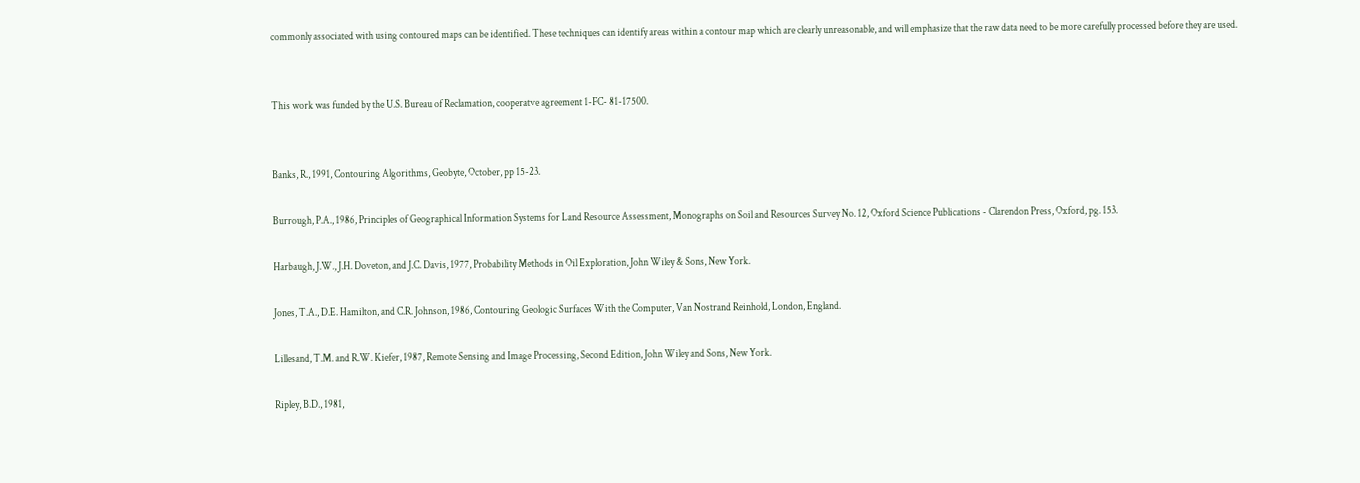commonly associated with using contoured maps can be identified. These techniques can identify areas within a contour map which are clearly unreasonable, and will emphasize that the raw data need to be more carefully processed before they are used.


This work was funded by the U.S. Bureau of Reclamation, cooperatve agreement 1-FC- 81-17500.


Banks, R., 1991, Contouring Algorithms, Geobyte, October, pp 15-23.

Burrough, P.A., 1986, Principles of Geographical Information Systems for Land Resource Assessment, Monographs on Soil and Resources Survey No. 12, Oxford Science Publications - Clarendon Press, Oxford, pg. 153.

Harbaugh, J.W., J.H. Doveton, and J.C. Davis, 1977, Probability Methods in Oil Exploration, John Wiley & Sons, New York.

Jones, T.A., D.E. Hamilton, and C.R. Johnson, 1986, Contouring Geologic Surfaces With the Computer, Van Nostrand Reinhold, London, England.

Lillesand, T.M. and R.W. Kiefer, 1987, Remote Sensing and Image Processing, Second Edition, John Wiley and Sons, New York.

Ripley, B.D., 1981,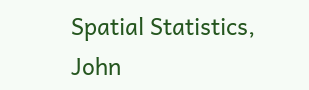Spatial Statistics, John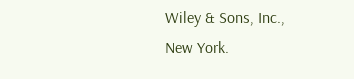Wiley & Sons, Inc., New York.